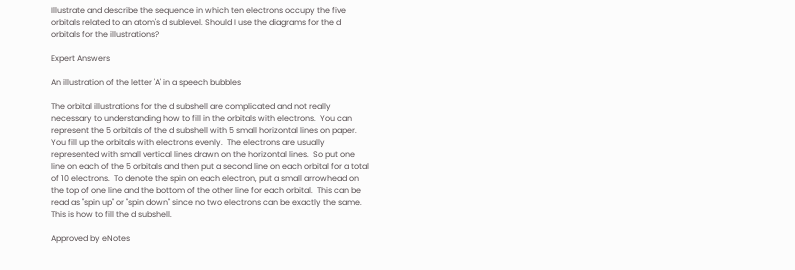Illustrate and describe the sequence in which ten electrons occupy the five orbitals related to an atom's d sublevel. Should I use the diagrams for the d orbitals for the illustrations?

Expert Answers

An illustration of the letter 'A' in a speech bubbles

The orbital illustrations for the d subshell are complicated and not really necessary to understanding how to fill in the orbitals with electrons.  You can represent the 5 orbitals of the d subshell with 5 small horizontal lines on paper.  You fill up the orbitals with electrons evenly.  The electrons are usually represented with small vertical lines drawn on the horizontal lines.  So put one line on each of the 5 orbitals and then put a second line on each orbital for a total of 10 electrons.  To denote the spin on each electron, put a small arrowhead on the top of one line and the bottom of the other line for each orbital.  This can be read as "spin up" or "spin down" since no two electrons can be exactly the same.  This is how to fill the d subshell.

Approved by eNotes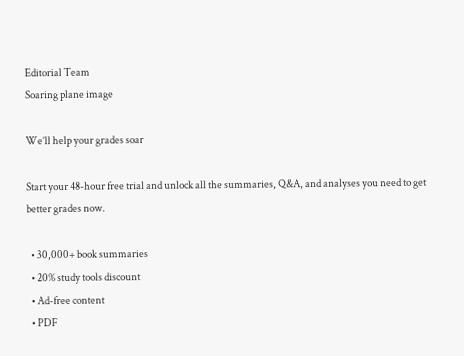Editorial Team
Soaring plane image

We’ll help your grades soar

Start your 48-hour free trial and unlock all the summaries, Q&A, and analyses you need to get better grades now.

  • 30,000+ book summaries
  • 20% study tools discount
  • Ad-free content
  • PDF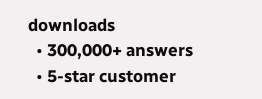downloads
  • 300,000+ answers
  • 5-star customer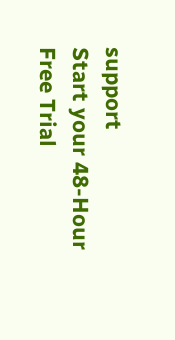support
Start your 48-Hour Free Trial